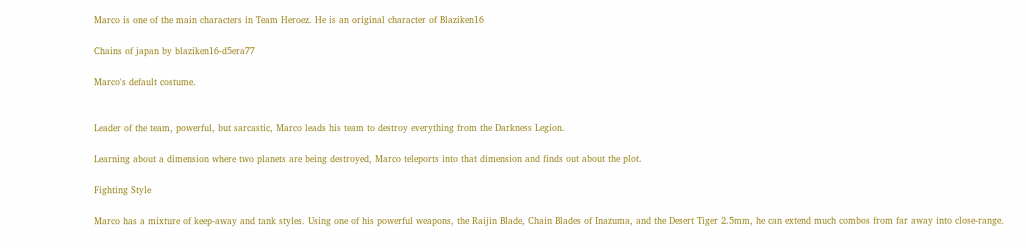Marco is one of the main characters in Team Heroez. He is an original character of Blaziken16

Chains of japan by blaziken16-d5era77

Marco's default costume.


Leader of the team, powerful, but sarcastic, Marco leads his team to destroy everything from the Darkness Legion.

Learning about a dimension where two planets are being destroyed, Marco teleports into that dimension and finds out about the plot.

Fighting Style

Marco has a mixture of keep-away and tank styles. Using one of his powerful weapons, the Raijin Blade, Chain Blades of Inazuma, and the Desert Tiger 2.5mm, he can extend much combos from far away into close-range.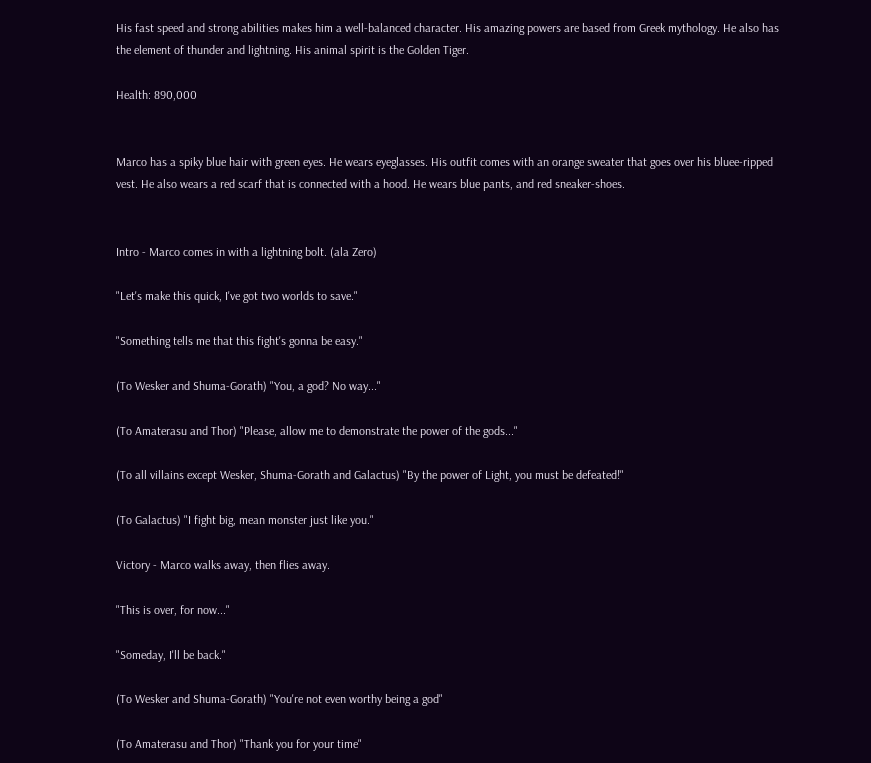His fast speed and strong abilities makes him a well-balanced character. His amazing powers are based from Greek mythology. He also has the element of thunder and lightning. His animal spirit is the Golden Tiger.

Health: 890,000


Marco has a spiky blue hair with green eyes. He wears eyeglasses. His outfit comes with an orange sweater that goes over his bluee-ripped vest. He also wears a red scarf that is connected with a hood. He wears blue pants, and red sneaker-shoes.


Intro - Marco comes in with a lightning bolt. (ala Zero)

"Let's make this quick, I've got two worlds to save."

"Something tells me that this fight's gonna be easy."

(To Wesker and Shuma-Gorath) "You, a god? No way..."

(To Amaterasu and Thor) "Please, allow me to demonstrate the power of the gods..."

(To all villains except Wesker, Shuma-Gorath and Galactus) "By the power of Light, you must be defeated!"

(To Galactus) "I fight big, mean monster just like you."

Victory - Marco walks away, then flies away.

"This is over, for now..."

"Someday, I'll be back."

(To Wesker and Shuma-Gorath) "You're not even worthy being a god"

(To Amaterasu and Thor) "Thank you for your time"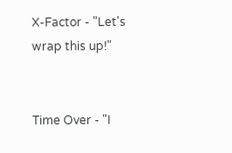X-Factor - "Let's wrap this up!"


Time Over - "I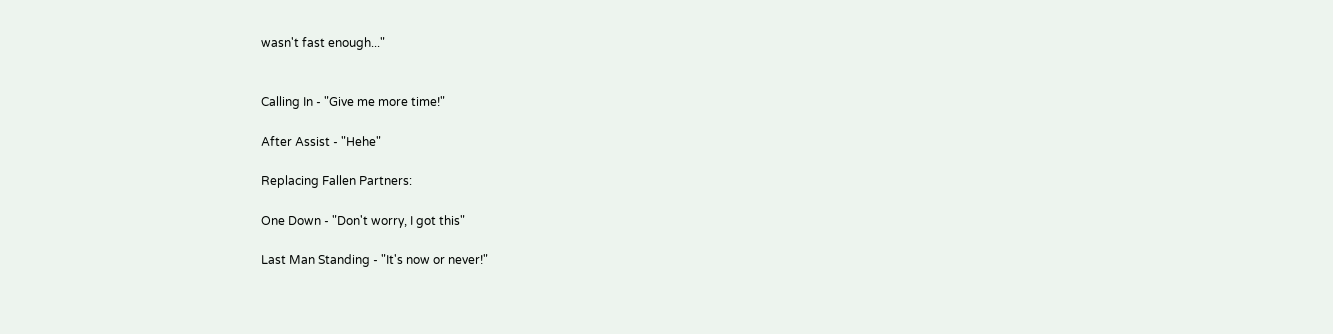wasn't fast enough..."


Calling In - "Give me more time!"

After Assist - "Hehe"

Replacing Fallen Partners:

One Down - "Don't worry, I got this"

Last Man Standing - "It's now or never!"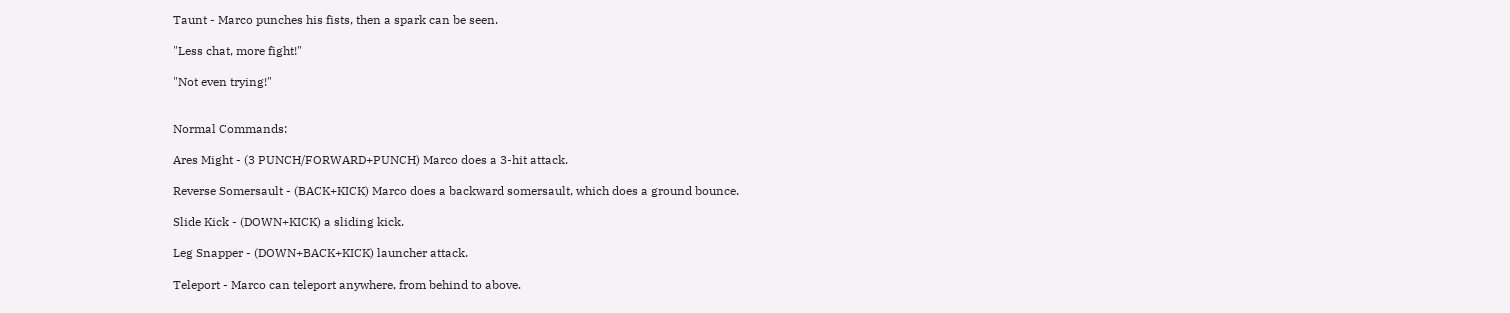Taunt - Marco punches his fists, then a spark can be seen.

"Less chat, more fight!"

"Not even trying!"


Normal Commands:

Ares Might - (3 PUNCH/FORWARD+PUNCH) Marco does a 3-hit attack.

Reverse Somersault - (BACK+KICK) Marco does a backward somersault, which does a ground bounce.

Slide Kick - (DOWN+KICK) a sliding kick.

Leg Snapper - (DOWN+BACK+KICK) launcher attack.

Teleport - Marco can teleport anywhere, from behind to above.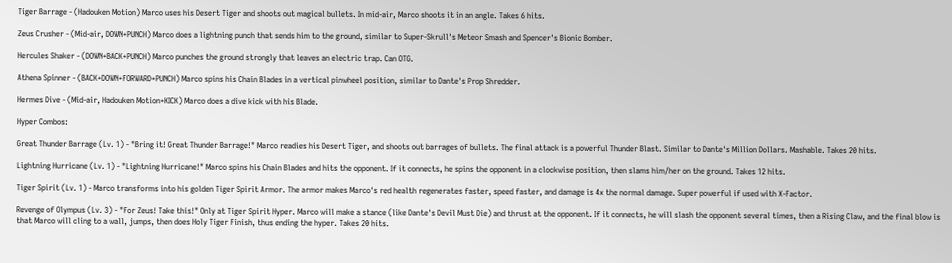Tiger Barrage - (Hadouken Motion) Marco uses his Desert Tiger and shoots out magical bullets. In mid-air, Marco shoots it in an angle. Takes 6 hits.

Zeus Crusher - (Mid-air, DOWN+PUNCH) Marco does a lightning punch that sends him to the ground, similar to Super-Skrull's Meteor Smash and Spencer's Bionic Bomber.

Hercules Shaker - (DOWN+BACK+PUNCH) Marco punches the ground strongly that leaves an electric trap. Can OTG.

Athena Spinner - (BACK+DOWN+FORWARD+PUNCH) Marco spins his Chain Blades in a vertical pinwheel position, similar to Dante's Prop Shredder.

Hermes Dive - (Mid-air, Hadouken Motion+KICK) Marco does a dive kick with his Blade.

Hyper Combos:

Great Thunder Barrage (Lv. 1) - "Bring it! Great Thunder Barrage!" Marco readies his Desert Tiger, and shoots out barrages of bullets. The final attack is a powerful Thunder Blast. Similar to Dante's Million Dollars. Mashable. Takes 20 hits.

Lightning Hurricane (Lv. 1) - "Lightning Hurricane!" Marco spins his Chain Blades and hits the opponent. If it connects, he spins the opponent in a clockwise position, then slams him/her on the ground. Takes 12 hits.

Tiger Spirit (Lv. 1) - Marco transforms into his golden Tiger Spirit Armor. The armor makes Marco's red health regenerates faster, speed faster, and damage is 4x the normal damage. Super powerful if used with X-Factor.

Revenge of Olympus (Lv. 3) - "For Zeus! Take this!" Only at Tiger Spirit Hyper. Marco will make a stance (like Dante's Devil Must Die) and thrust at the opponent. If it connects, he will slash the opponent several times, then a Rising Claw, and the final blow is that Marco will cling to a wall, jumps, then does Holy Tiger Finish, thus ending the hyper. Takes 20 hits.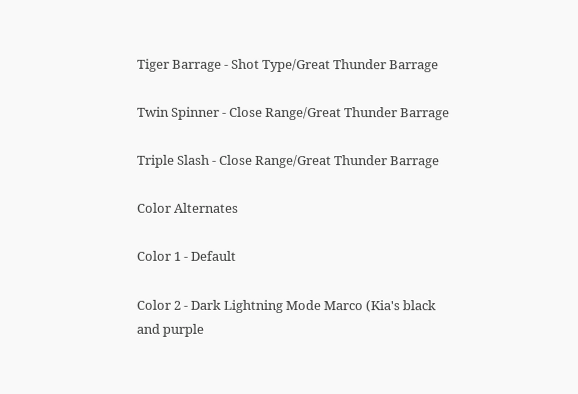Tiger Barrage - Shot Type/Great Thunder Barrage

Twin Spinner - Close Range/Great Thunder Barrage

Triple Slash - Close Range/Great Thunder Barrage

Color Alternates

Color 1 - Default

Color 2 - Dark Lightning Mode Marco (Kia's black and purple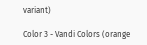variant)

Color 3 - Vandi Colors (orange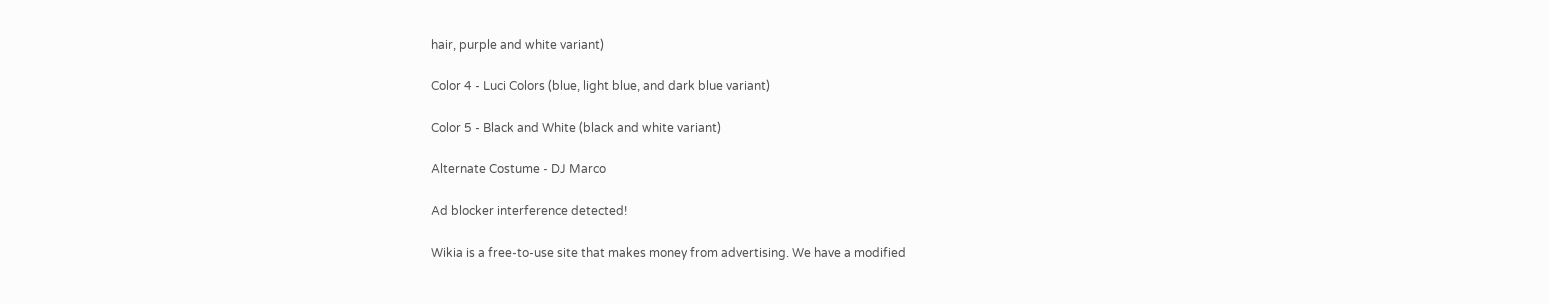hair, purple and white variant)

Color 4 - Luci Colors (blue, light blue, and dark blue variant)

Color 5 - Black and White (black and white variant)

Alternate Costume - DJ Marco

Ad blocker interference detected!

Wikia is a free-to-use site that makes money from advertising. We have a modified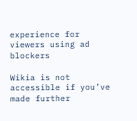experience for viewers using ad blockers

Wikia is not accessible if you’ve made further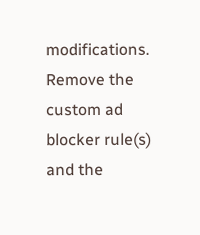modifications. Remove the custom ad blocker rule(s) and the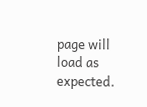page will load as expected.